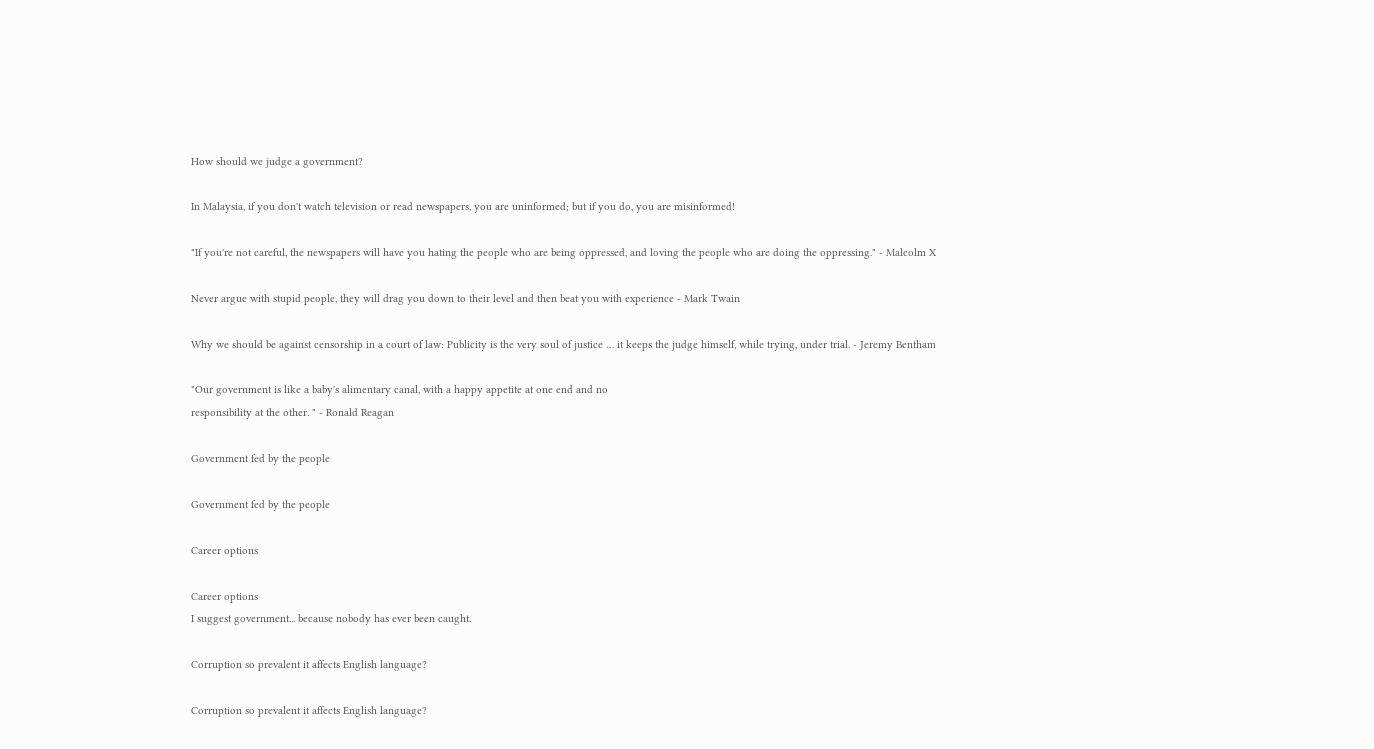How should we judge a government?

In Malaysia, if you don't watch television or read newspapers, you are uninformed; but if you do, you are misinformed!

"If you're not careful, the newspapers will have you hating the people who are being oppressed, and loving the people who are doing the oppressing." - Malcolm X

Never argue with stupid people, they will drag you down to their level and then beat you with experience - Mark Twain

Why we should be against censorship in a court of law: Publicity is the very soul of justice … it keeps the judge himself, while trying, under trial. - Jeremy Bentham

"Our government is like a baby's alimentary canal, with a happy appetite at one end and no
responsibility at the other. " - Ronald Reagan

Government fed by the people

Government fed by the people

Career options

Career options
I suggest government... because nobody has ever been caught.

Corruption so prevalent it affects English language?

Corruption so prevalent it affects English language?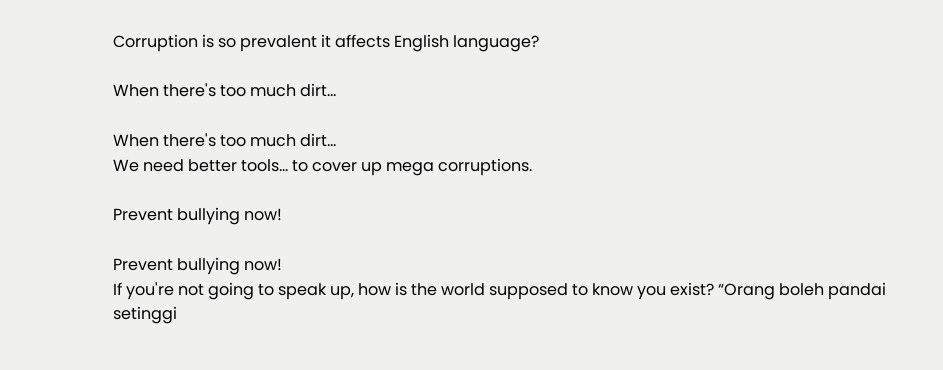Corruption is so prevalent it affects English language?

When there's too much dirt...

When there's too much dirt...
We need better tools... to cover up mega corruptions.

Prevent bullying now!

Prevent bullying now!
If you're not going to speak up, how is the world supposed to know you exist? “Orang boleh pandai setinggi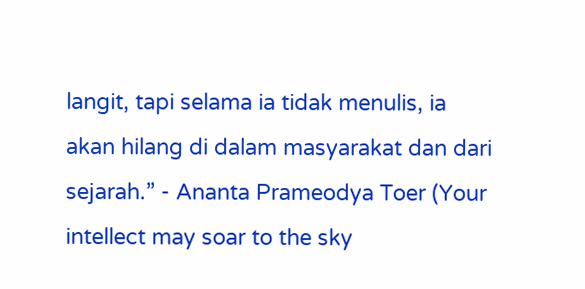langit, tapi selama ia tidak menulis, ia akan hilang di dalam masyarakat dan dari sejarah.” - Ananta Prameodya Toer (Your intellect may soar to the sky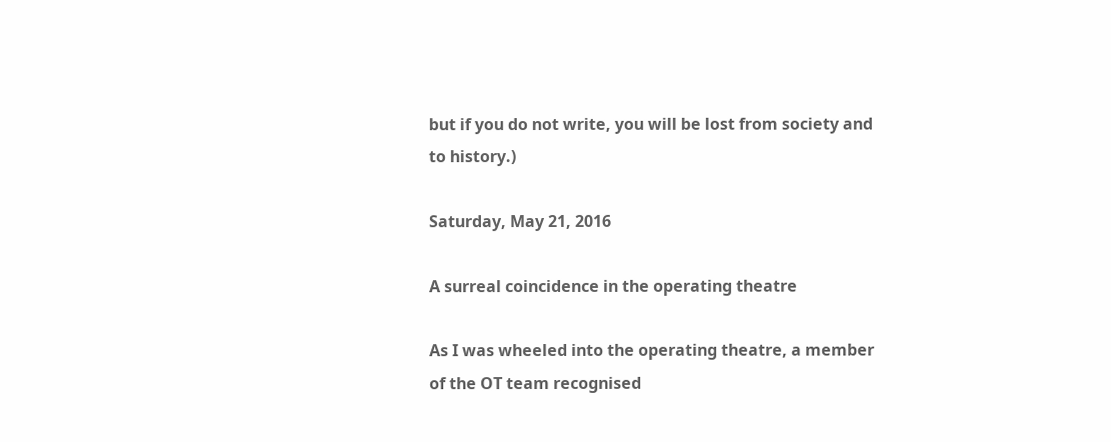but if you do not write, you will be lost from society and to history.)

Saturday, May 21, 2016

A surreal coincidence in the operating theatre

As I was wheeled into the operating theatre, a member of the OT team recognised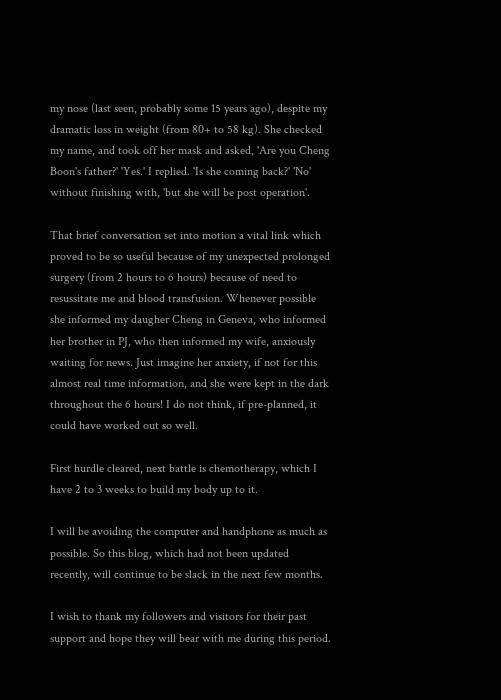my nose (last seen, probably some 15 years ago), despite my dramatic loss in weight (from 80+ to 58 kg). She checked my name, and took off her mask and asked, 'Are you Cheng Boon's father?' 'Yes.' I replied. 'Is she coming back?' 'No' without finishing with, 'but she will be post operation'.

That brief conversation set into motion a vital link which proved to be so useful because of my unexpected prolonged surgery (from 2 hours to 6 hours) because of need to resussitate me and blood transfusion. Whenever possible she informed my daugher Cheng in Geneva, who informed her brother in PJ, who then informed my wife, anxiously waiting for news. Just imagine her anxiety, if not for this almost real time information, and she were kept in the dark throughout the 6 hours! I do not think, if pre-planned, it could have worked out so well.

First hurdle cleared, next battle is chemotherapy, which I have 2 to 3 weeks to build my body up to it.

I will be avoiding the computer and handphone as much as possible. So this blog, which had not been updated recently, will continue to be slack in the next few months.

I wish to thank my followers and visitors for their past support and hope they will bear with me during this period.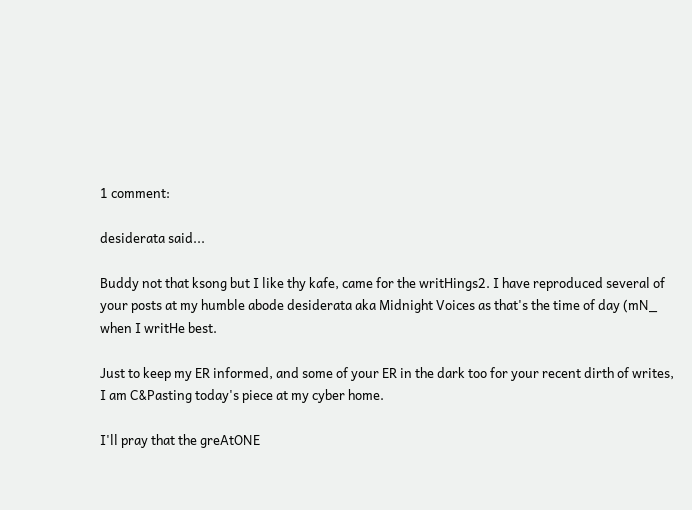1 comment:

desiderata said...

Buddy not that ksong but I like thy kafe, came for the writHings2. I have reproduced several of your posts at my humble abode desiderata aka Midnight Voices as that's the time of day (mN_ when I writHe best.

Just to keep my ER informed, and some of your ER in the dark too for your recent dirth of writes, I am C&Pasting today's piece at my cyber home.

I'll pray that the greAtONE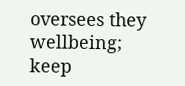oversees they wellbeing; keep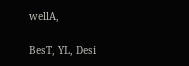wellA,

BesT, YL, Desi